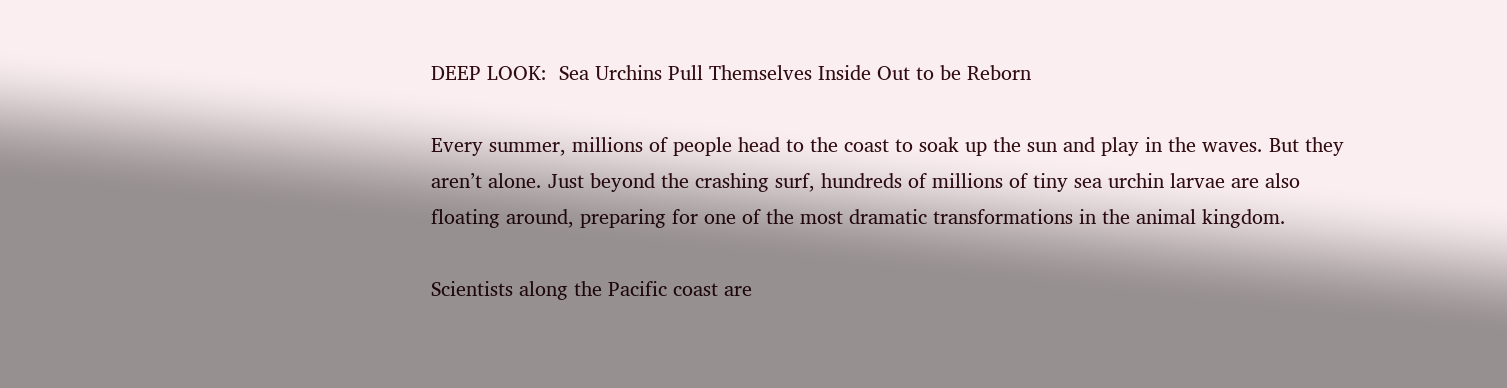DEEP LOOK:  Sea Urchins Pull Themselves Inside Out to be Reborn

Every summer, millions of people head to the coast to soak up the sun and play in the waves. But they aren’t alone. Just beyond the crashing surf, hundreds of millions of tiny sea urchin larvae are also floating around, preparing for one of the most dramatic transformations in the animal kingdom.

Scientists along the Pacific coast are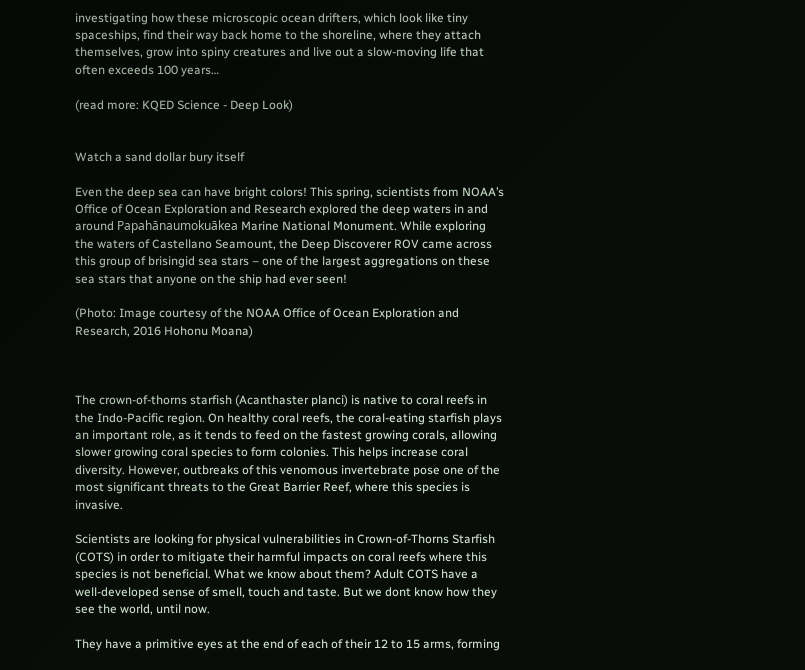investigating how these microscopic ocean drifters, which look like tiny spaceships, find their way back home to the shoreline, where they attach themselves, grow into spiny creatures and live out a slow-moving life that often exceeds 100 years…

(read more: KQED Science - Deep Look)


Watch a sand dollar bury itself

Even the deep sea can have bright colors! This spring, scientists from NOAA’s Office of Ocean Exploration and Research explored the deep waters in and around Papahānaumokuākea Marine National Monument. While exploring the waters of Castellano Seamount, the Deep Discoverer ROV came across this group of brisingid sea stars – one of the largest aggregations on these sea stars that anyone on the ship had ever seen!

(Photo: Image courtesy of the NOAA Office of Ocean Exploration and Research, 2016 Hohonu Moana)



The crown-of-thorns starfish (Acanthaster planci) is native to coral reefs in the Indo-Pacific region. On healthy coral reefs, the coral-eating starfish plays an important role, as it tends to feed on the fastest growing corals, allowing slower growing coral species to form colonies. This helps increase coral diversity. However, outbreaks of this venomous invertebrate pose one of the most significant threats to the Great Barrier Reef, where this species is invasive.

Scientists are looking for physical vulnerabilities in Crown-of-Thorns Starfish (COTS) in order to mitigate their harmful impacts on coral reefs where this species is not beneficial. What we know about them? Adult COTS have a well-developed sense of smell, touch and taste. But we dont know how they see the world, until now.

They have a primitive eyes at the end of each of their 12 to 15 arms, forming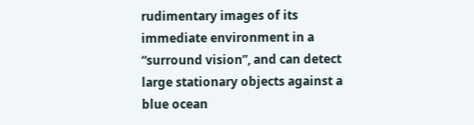rudimentary images of its immediate environment in a “surround vision”, and can detect large stationary objects against a blue ocean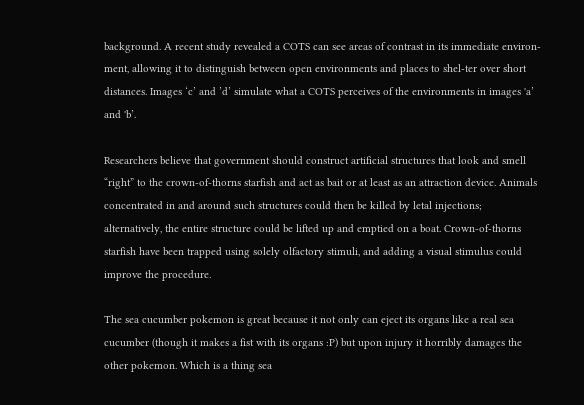background. A recent study revealed a COTS can see areas of contrast in its immediate environ-ment, allowing it to distinguish between open environments and places to shel-ter over short distances. Images ‘c’ and ’d’ simulate what a COTS perceives of the environments in images 'a’ and 'b’.

Researchers believe that government should construct artificial structures that look and smell “right” to the crown-of-thorns starfish and act as bait or at least as an attraction device. Animals concentrated in and around such structures could then be killed by letal injections; alternatively, the entire structure could be lifted up and emptied on a boat. Crown-of-thorns starfish have been trapped using solely olfactory stimuli, and adding a visual stimulus could improve the procedure.

The sea cucumber pokemon is great because it not only can eject its organs like a real sea cucumber (though it makes a fist with its organs :P) but upon injury it horribly damages the other pokemon. Which is a thing sea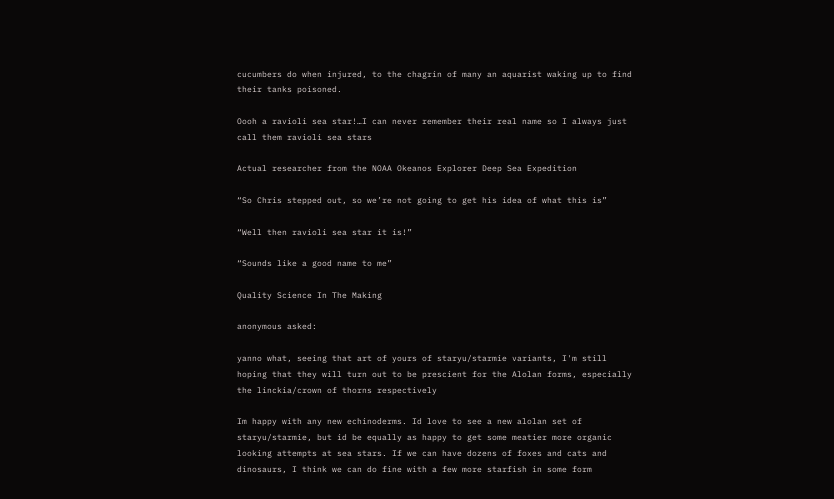cucumbers do when injured, to the chagrin of many an aquarist waking up to find their tanks poisoned.

Oooh a ravioli sea star!…I can never remember their real name so I always just call them ravioli sea stars

Actual researcher from the NOAA Okeanos Explorer Deep Sea Expedition

“So Chris stepped out, so we’re not going to get his idea of what this is”

“Well then ravioli sea star it is!”

“Sounds like a good name to me”

Quality Science In The Making

anonymous asked:

yanno what, seeing that art of yours of staryu/starmie variants, I'm still hoping that they will turn out to be prescient for the Alolan forms, especially the linckia/crown of thorns respectively

Im happy with any new echinoderms. Id love to see a new alolan set of staryu/starmie, but id be equally as happy to get some meatier more organic looking attempts at sea stars. If we can have dozens of foxes and cats and dinosaurs, I think we can do fine with a few more starfish in some form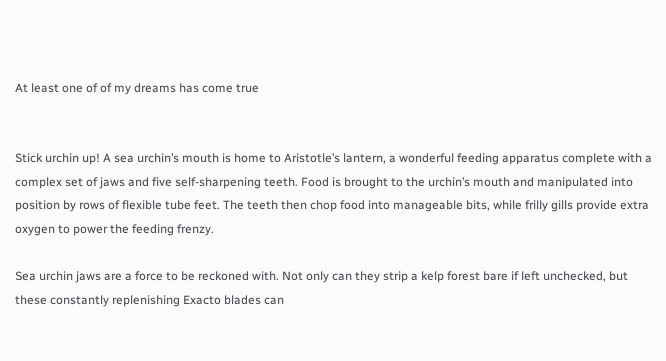At least one of of my dreams has come true


Stick urchin up! A sea urchin’s mouth is home to Aristotle’s lantern, a wonderful feeding apparatus complete with a complex set of jaws and five self-sharpening teeth. Food is brought to the urchin’s mouth and manipulated into position by rows of flexible tube feet. The teeth then chop food into manageable bits, while frilly gills provide extra oxygen to power the feeding frenzy.

Sea urchin jaws are a force to be reckoned with. Not only can they strip a kelp forest bare if left unchecked, but these constantly replenishing Exacto blades can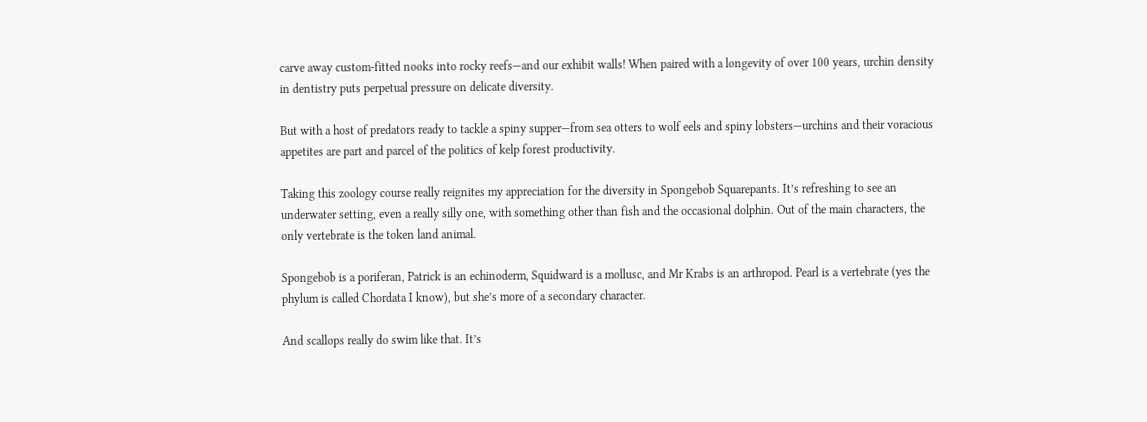carve away custom-fitted nooks into rocky reefs—and our exhibit walls! When paired with a longevity of over 100 years, urchin density in dentistry puts perpetual pressure on delicate diversity.

But with a host of predators ready to tackle a spiny supper—from sea otters to wolf eels and spiny lobsters—urchins and their voracious appetites are part and parcel of the politics of kelp forest productivity.

Taking this zoology course really reignites my appreciation for the diversity in Spongebob Squarepants. It’s refreshing to see an underwater setting, even a really silly one, with something other than fish and the occasional dolphin. Out of the main characters, the only vertebrate is the token land animal.

Spongebob is a poriferan, Patrick is an echinoderm, Squidward is a mollusc, and Mr Krabs is an arthropod. Pearl is a vertebrate (yes the phylum is called Chordata I know), but she’s more of a secondary character.

And scallops really do swim like that. It’s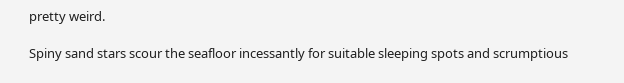pretty weird.

Spiny sand stars scour the seafloor incessantly for suitable sleeping spots and scrumptious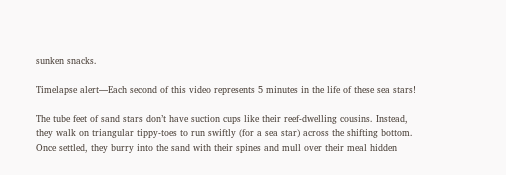sunken snacks.

Timelapse alert—Each second of this video represents 5 minutes in the life of these sea stars!

The tube feet of sand stars don’t have suction cups like their reef-dwelling cousins. Instead, they walk on triangular tippy-toes to run swiftly (for a sea star) across the shifting bottom. Once settled, they burry into the sand with their spines and mull over their meal hidden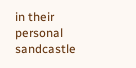in their personal sandcastle